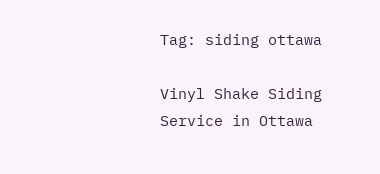Tag: siding ottawa

Vinyl Shake Siding Service in Ottawa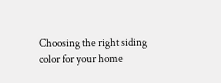Choosing the right siding color for your home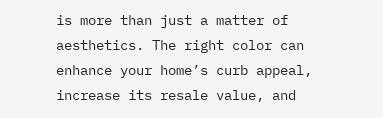is more than just a matter of aesthetics. The right color can enhance your home’s curb appeal, increase its resale value, and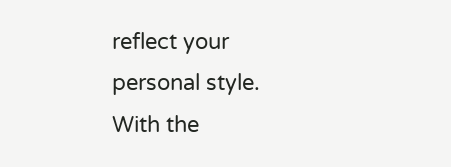reflect your personal style. With the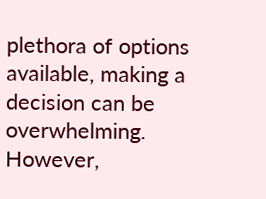plethora of options available, making a decision can be overwhelming. However,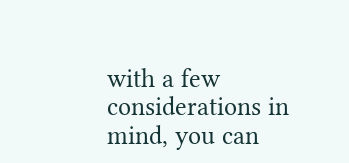with a few considerations in mind, you can